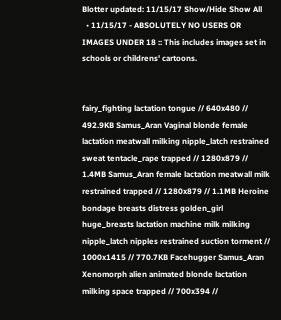Blotter updated: 11/15/17 Show/Hide Show All
  • 11/15/17 - ABSOLUTELY NO USERS OR IMAGES UNDER 18 :: This includes images set in schools or childrens' cartoons.


fairy_fighting lactation tongue // 640x480 // 492.9KB Samus_Aran Vaginal blonde female lactation meatwall milking nipple_latch restrained sweat tentacle_rape trapped // 1280x879 // 1.4MB Samus_Aran female lactation meatwall milk restrained trapped // 1280x879 // 1.1MB Heroine bondage breasts distress golden_girl huge_breasts lactation machine milk milking nipple_latch nipples restrained suction torment // 1000x1415 // 770.7KB Facehugger Samus_Aran Xenomorph alien animated blonde lactation milking space trapped // 700x394 //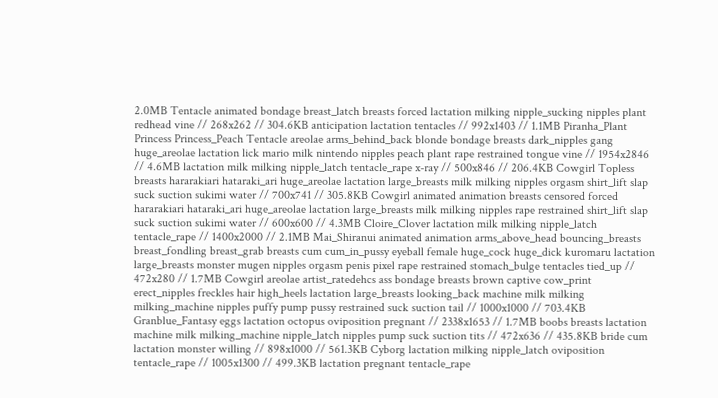2.0MB Tentacle animated bondage breast_latch breasts forced lactation milking nipple_sucking nipples plant redhead vine // 268x262 // 304.6KB anticipation lactation tentacles // 992x1403 // 1.1MB Piranha_Plant Princess Princess_Peach Tentacle areolae arms_behind_back blonde bondage breasts dark_nipples gang huge_areolae lactation lick mario milk nintendo nipples peach plant rape restrained tongue vine // 1954x2846 // 4.6MB lactation milk milking nipple_latch tentacle_rape x-ray // 500x846 // 206.4KB Cowgirl Topless breasts hararakiari hataraki_ari huge_areolae lactation large_breasts milk milking nipples orgasm shirt_lift slap suck suction sukimi water // 700x741 // 305.8KB Cowgirl animated animation breasts censored forced hararakiari hataraki_ari huge_areolae lactation large_breasts milk milking nipples rape restrained shirt_lift slap suck suction sukimi water // 600x600 // 4.3MB Cloire_Clover lactation milk milking nipple_latch tentacle_rape // 1400x2000 // 2.1MB Mai_Shiranui animated animation arms_above_head bouncing_breasts breast_fondling breast_grab breasts cum cum_in_pussy eyeball female huge_cock huge_dick kuromaru lactation large_breasts monster mugen nipples orgasm penis pixel rape restrained stomach_bulge tentacles tied_up // 472x280 // 1.7MB Cowgirl areolae artist_ratedehcs ass bondage breasts brown captive cow_print erect_nipples freckles hair high_heels lactation large_breasts looking_back machine milk milking milking_machine nipples puffy pump pussy restrained suck suction tail // 1000x1000 // 703.4KB Granblue_Fantasy eggs lactation octopus oviposition pregnant // 2338x1653 // 1.7MB boobs breasts lactation machine milk milking_machine nipple_latch nipples pump suck suction tits // 472x636 // 435.8KB bride cum lactation monster willing // 898x1000 // 561.3KB Cyborg lactation milking nipple_latch oviposition tentacle_rape // 1005x1300 // 499.3KB lactation pregnant tentacle_rape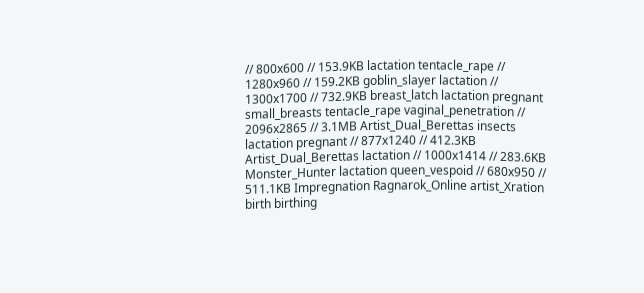// 800x600 // 153.9KB lactation tentacle_rape // 1280x960 // 159.2KB goblin_slayer lactation // 1300x1700 // 732.9KB breast_latch lactation pregnant small_breasts tentacle_rape vaginal_penetration // 2096x2865 // 3.1MB Artist_Dual_Berettas insects lactation pregnant // 877x1240 // 412.3KB Artist_Dual_Berettas lactation // 1000x1414 // 283.6KB Monster_Hunter lactation queen_vespoid // 680x950 // 511.1KB Impregnation Ragnarok_Online artist_Xration birth birthing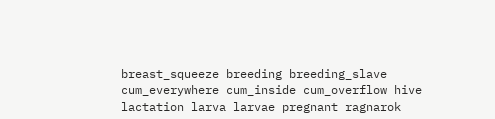breast_squeeze breeding breeding_slave cum_everywhere cum_inside cum_overflow hive lactation larva larvae pregnant ragnarok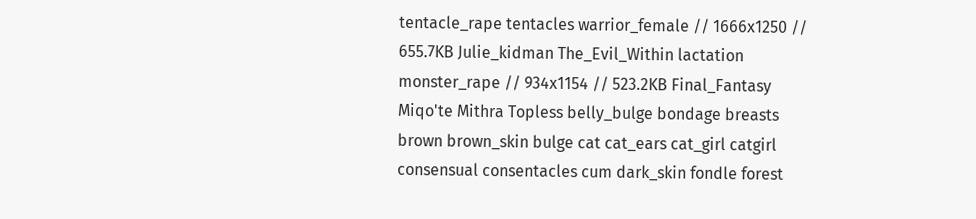tentacle_rape tentacles warrior_female // 1666x1250 // 655.7KB Julie_kidman The_Evil_Within lactation monster_rape // 934x1154 // 523.2KB Final_Fantasy Miqo'te Mithra Topless belly_bulge bondage breasts brown brown_skin bulge cat cat_ears cat_girl catgirl consensual consentacles cum dark_skin fondle forest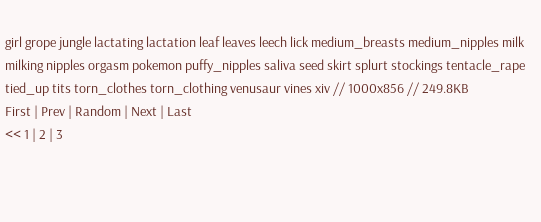girl grope jungle lactating lactation leaf leaves leech lick medium_breasts medium_nipples milk milking nipples orgasm pokemon puffy_nipples saliva seed skirt splurt stockings tentacle_rape tied_up tits torn_clothes torn_clothing venusaur vines xiv // 1000x856 // 249.8KB
First | Prev | Random | Next | Last
<< 1 | 2 | 3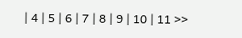| 4 | 5 | 6 | 7 | 8 | 9 | 10 | 11 >>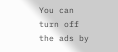You can turn off the ads by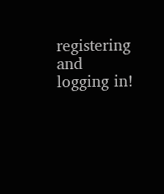registering and logging in!